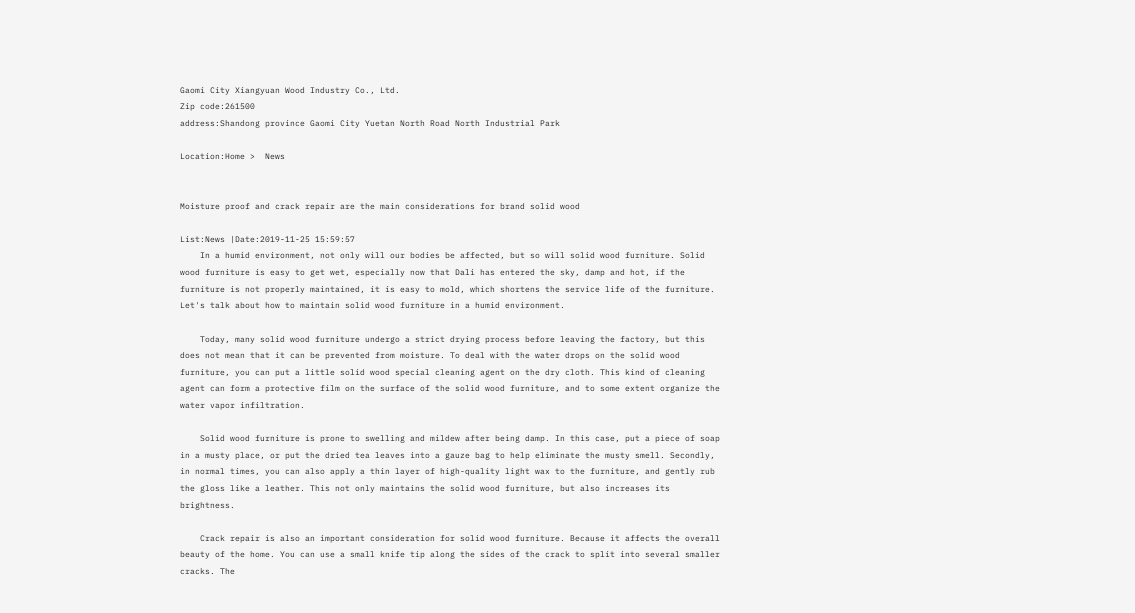Gaomi City Xiangyuan Wood Industry Co., Ltd.
Zip code:261500
address:Shandong province Gaomi City Yuetan North Road North Industrial Park

Location:Home >  News


Moisture proof and crack repair are the main considerations for brand solid wood

List:News |Date:2019-11-25 15:59:57
    In a humid environment, not only will our bodies be affected, but so will solid wood furniture. Solid wood furniture is easy to get wet, especially now that Dali has entered the sky, damp and hot, if the furniture is not properly maintained, it is easy to mold, which shortens the service life of the furniture. Let's talk about how to maintain solid wood furniture in a humid environment.

    Today, many solid wood furniture undergo a strict drying process before leaving the factory, but this does not mean that it can be prevented from moisture. To deal with the water drops on the solid wood furniture, you can put a little solid wood special cleaning agent on the dry cloth. This kind of cleaning agent can form a protective film on the surface of the solid wood furniture, and to some extent organize the water vapor infiltration.

    Solid wood furniture is prone to swelling and mildew after being damp. In this case, put a piece of soap in a musty place, or put the dried tea leaves into a gauze bag to help eliminate the musty smell. Secondly, in normal times, you can also apply a thin layer of high-quality light wax to the furniture, and gently rub the gloss like a leather. This not only maintains the solid wood furniture, but also increases its brightness.

    Crack repair is also an important consideration for solid wood furniture. Because it affects the overall beauty of the home. You can use a small knife tip along the sides of the crack to split into several smaller cracks. The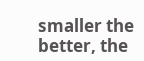smaller the better, the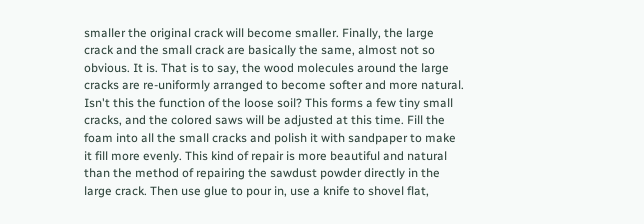smaller the original crack will become smaller. Finally, the large crack and the small crack are basically the same, almost not so obvious. It is. That is to say, the wood molecules around the large cracks are re-uniformly arranged to become softer and more natural. Isn't this the function of the loose soil? This forms a few tiny small cracks, and the colored saws will be adjusted at this time. Fill the foam into all the small cracks and polish it with sandpaper to make it fill more evenly. This kind of repair is more beautiful and natural than the method of repairing the sawdust powder directly in the large crack. Then use glue to pour in, use a knife to shovel flat,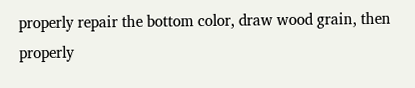properly repair the bottom color, draw wood grain, then properly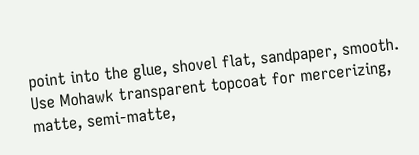point into the glue, shovel flat, sandpaper, smooth. Use Mohawk transparent topcoat for mercerizing, matte, semi-matte,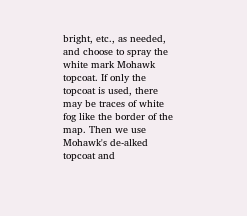bright, etc., as needed, and choose to spray the white mark Mohawk topcoat. If only the topcoat is used, there may be traces of white fog like the border of the map. Then we use Mohawk's de-alked topcoat and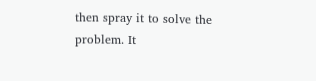then spray it to solve the problem. It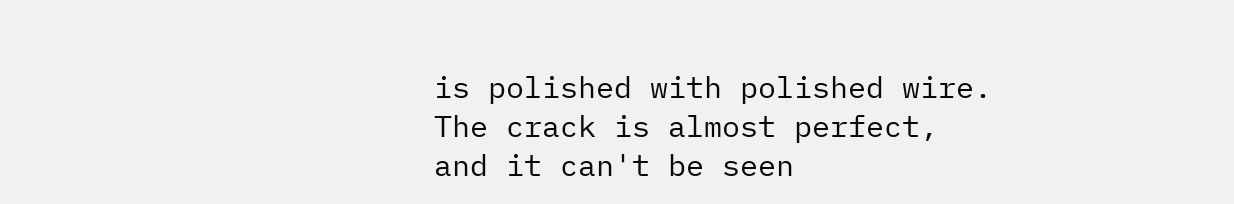is polished with polished wire. The crack is almost perfect, and it can't be seen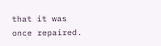that it was once repaired.